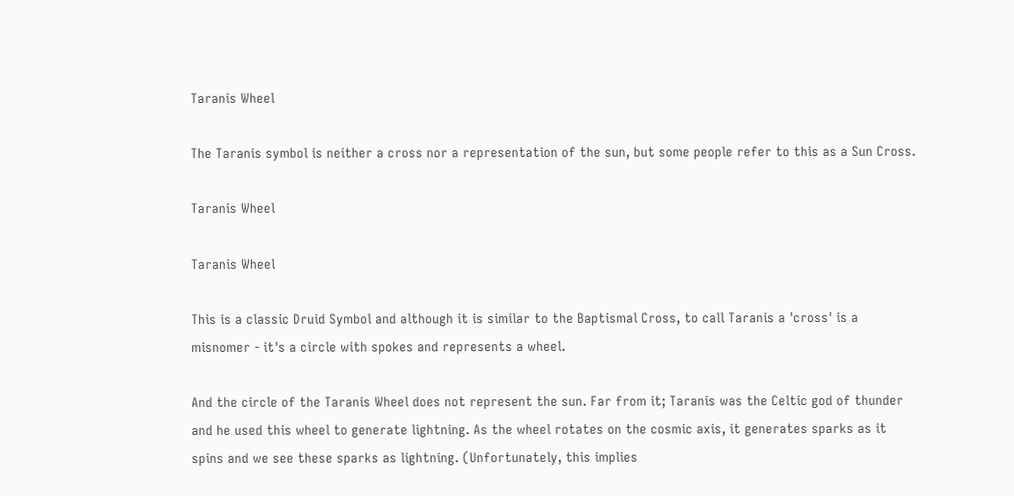Taranis Wheel

The Taranis symbol is neither a cross nor a representation of the sun, but some people refer to this as a Sun Cross.

Taranis Wheel

Taranis Wheel

This is a classic Druid Symbol and although it is similar to the Baptismal Cross, to call Taranis a 'cross' is a misnomer - it's a circle with spokes and represents a wheel.

And the circle of the Taranis Wheel does not represent the sun. Far from it; Taranis was the Celtic god of thunder and he used this wheel to generate lightning. As the wheel rotates on the cosmic axis, it generates sparks as it spins and we see these sparks as lightning. (Unfortunately, this implies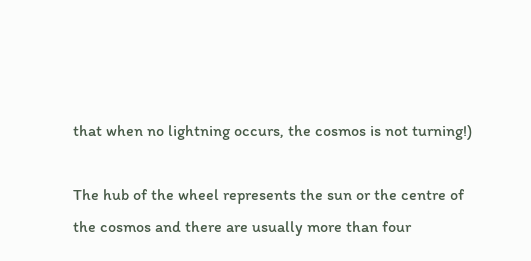that when no lightning occurs, the cosmos is not turning!)

The hub of the wheel represents the sun or the centre of the cosmos and there are usually more than four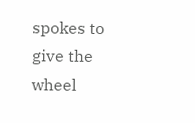spokes to give the wheel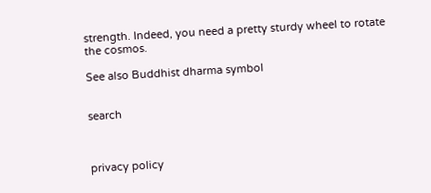strength. Indeed, you need a pretty sturdy wheel to rotate the cosmos.

See also Buddhist dharma symbol


search



privacy policy